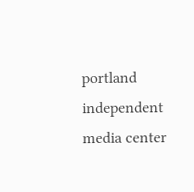portland independent media center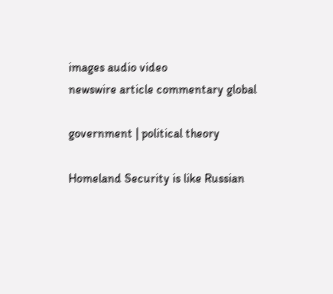images audio video
newswire article commentary global

government | political theory

Homeland Security is like Russian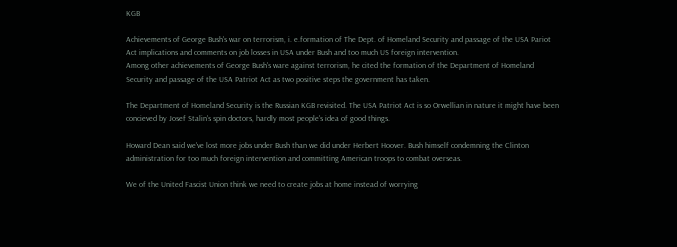KGB

Achievements of George Bush's war on terrorism, i. e.formation of The Dept. of Homeland Security and passage of the USA Pariot Act implications and comments on job losses in USA under Bush and too much US foreign intervention.
Among other achievements of George Bush's ware against terrorism, he cited the formation of the Department of Homeland Security and passage of the USA Patriot Act as two positive steps the government has taken.

The Department of Homeland Security is the Russian KGB revisited. The USA Patriot Act is so Orwellian in nature it might have been concieved by Josef Stalin's spin doctors, hardly most people's idea of good things.

Howard Dean said we've lost more jobs under Bush than we did under Herbert Hoover. Bush himself condemning the Clinton administration for too much foreign intervention and committing American troops to combat overseas.

We of the United Fascist Union think we need to create jobs at home instead of worrying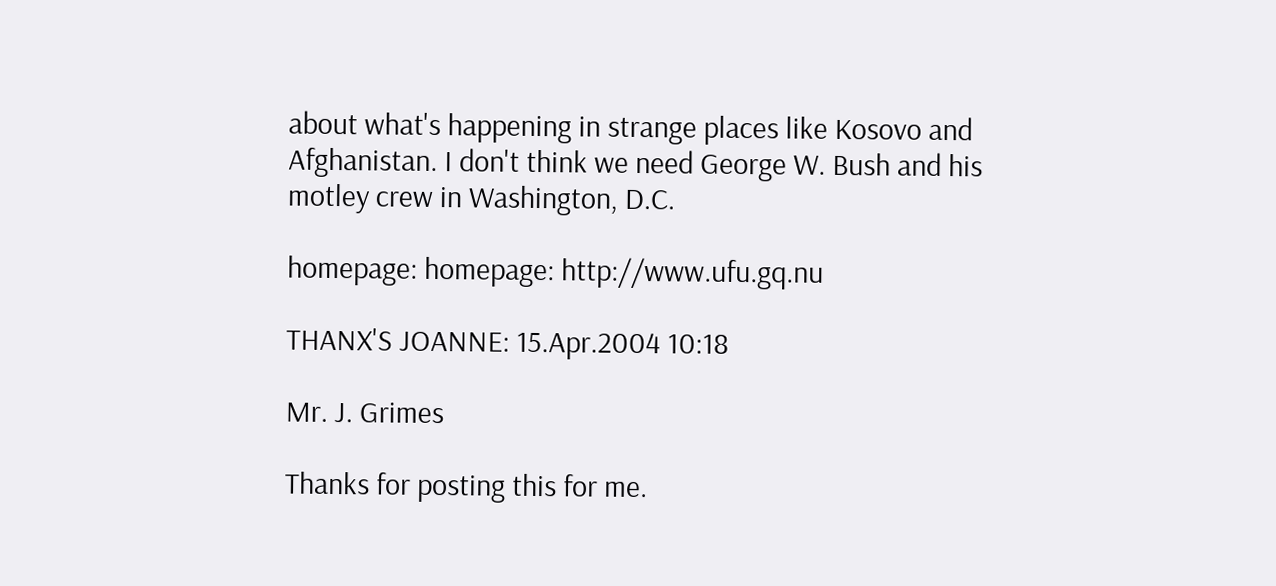about what's happening in strange places like Kosovo and Afghanistan. I don't think we need George W. Bush and his motley crew in Washington, D.C.

homepage: homepage: http://www.ufu.gq.nu

THANX'S JOANNE: 15.Apr.2004 10:18

Mr. J. Grimes

Thanks for posting this for me.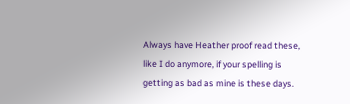Always have Heather proof read these, like I do anymore, if your spelling is getting as bad as mine is these days.